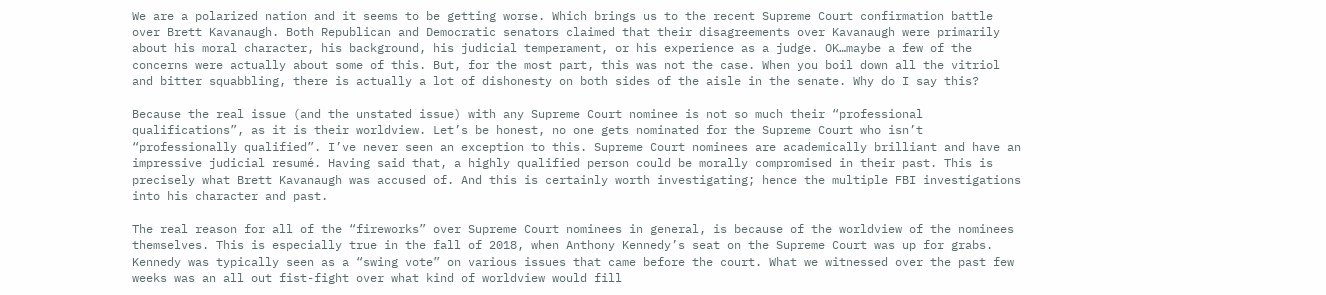We are a polarized nation and it seems to be getting worse. Which brings us to the recent Supreme Court confirmation battle over Brett Kavanaugh. Both Republican and Democratic senators claimed that their disagreements over Kavanaugh were primarily about his moral character, his background, his judicial temperament, or his experience as a judge. OK…maybe a few of the concerns were actually about some of this. But, for the most part, this was not the case. When you boil down all the vitriol and bitter squabbling, there is actually a lot of dishonesty on both sides of the aisle in the senate. Why do I say this?

Because the real issue (and the unstated issue) with any Supreme Court nominee is not so much their “professional qualifications”, as it is their worldview. Let’s be honest, no one gets nominated for the Supreme Court who isn’t “professionally qualified”. I’ve never seen an exception to this. Supreme Court nominees are academically brilliant and have an impressive judicial resumé. Having said that, a highly qualified person could be morally compromised in their past. This is precisely what Brett Kavanaugh was accused of. And this is certainly worth investigating; hence the multiple FBI investigations into his character and past.

The real reason for all of the “fireworks” over Supreme Court nominees in general, is because of the worldview of the nominees themselves. This is especially true in the fall of 2018, when Anthony Kennedy’s seat on the Supreme Court was up for grabs. Kennedy was typically seen as a “swing vote” on various issues that came before the court. What we witnessed over the past few weeks was an all out fist-fight over what kind of worldview would fill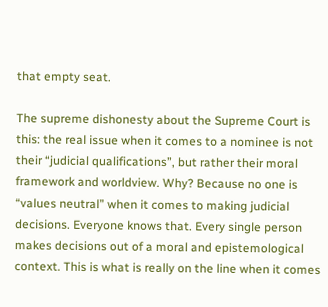that empty seat.

The supreme dishonesty about the Supreme Court is this: the real issue when it comes to a nominee is not their “judicial qualifications”, but rather their moral framework and worldview. Why? Because no one is “values neutral” when it comes to making judicial decisions. Everyone knows that. Every single person makes decisions out of a moral and epistemological context. This is what is really on the line when it comes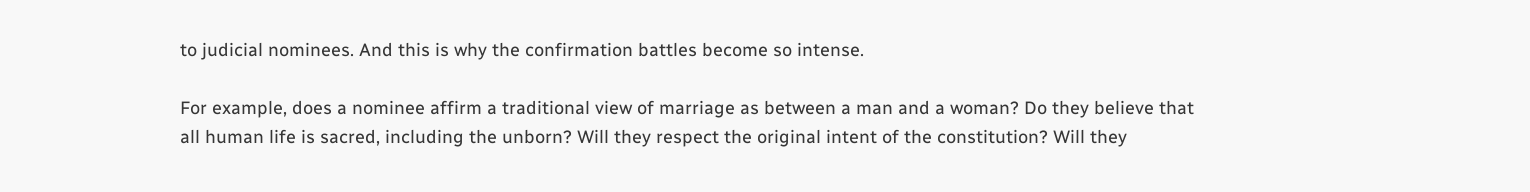to judicial nominees. And this is why the confirmation battles become so intense.

For example, does a nominee affirm a traditional view of marriage as between a man and a woman? Do they believe that all human life is sacred, including the unborn? Will they respect the original intent of the constitution? Will they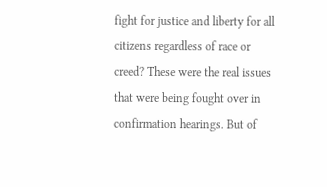fight for justice and liberty for all citizens regardless of race or creed? These were the real issues that were being fought over in confirmation hearings. But of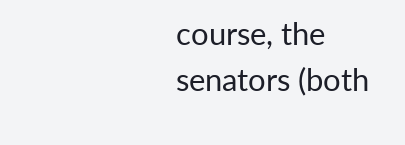course, the senators (both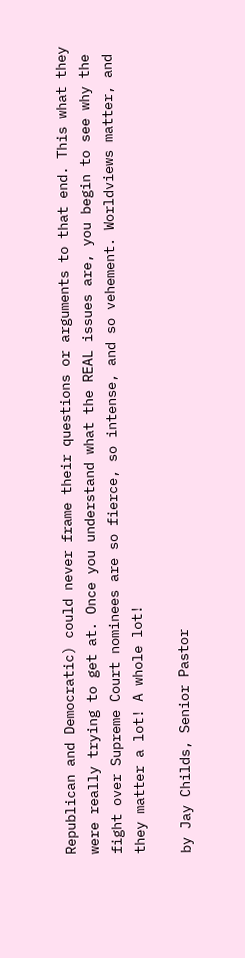Republican and Democratic) could never frame their questions or arguments to that end. This what they were really trying to get at. Once you understand what the REAL issues are, you begin to see why the fight over Supreme Court nominees are so fierce, so intense, and so vehement. Worldviews matter, and they matter a lot! A whole lot!

by Jay Childs, Senior Pastor